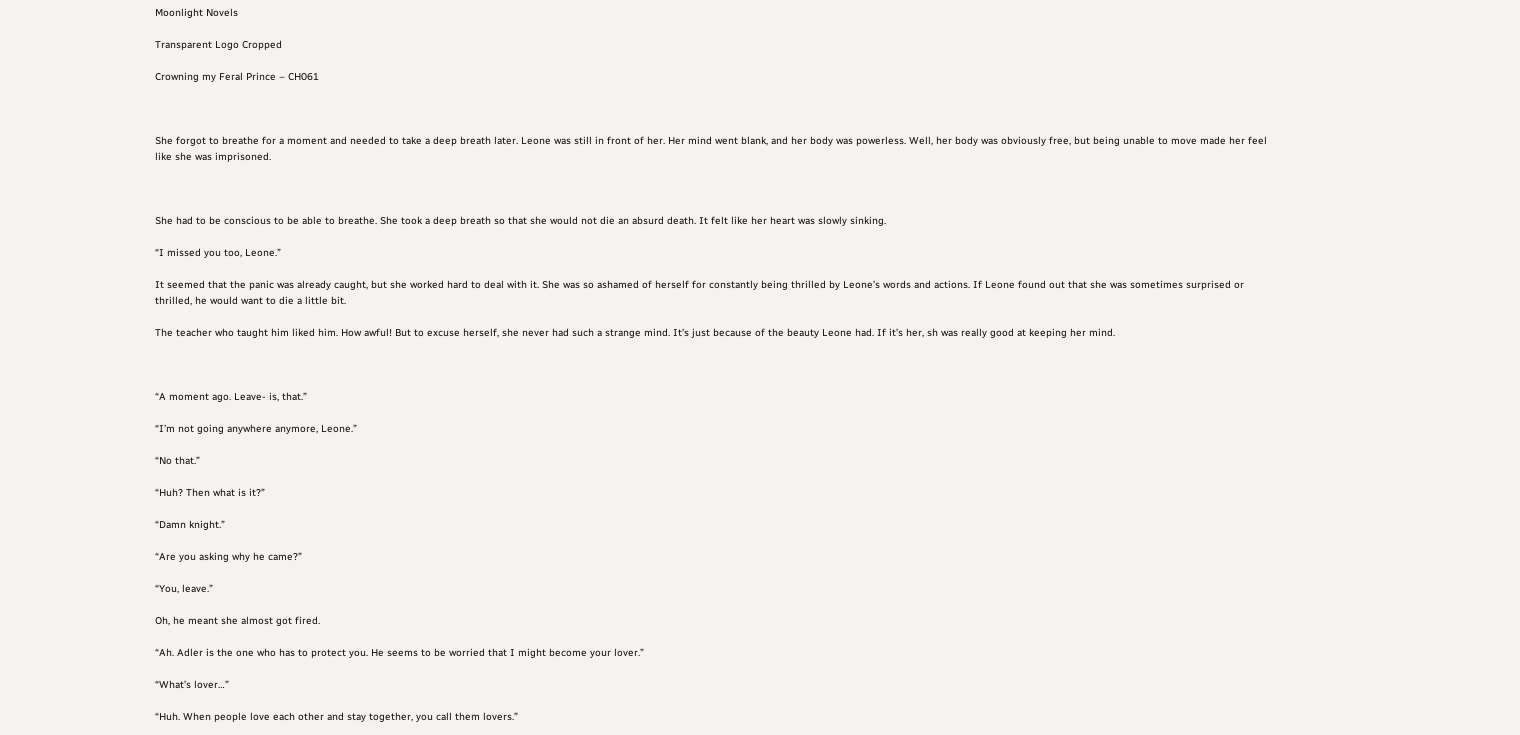Moonlight Novels

Transparent Logo Cropped

Crowning my Feral Prince – CH061



She forgot to breathe for a moment and needed to take a deep breath later. Leone was still in front of her. Her mind went blank, and her body was powerless. Well, her body was obviously free, but being unable to move made her feel like she was imprisoned.



She had to be conscious to be able to breathe. She took a deep breath so that she would not die an absurd death. It felt like her heart was slowly sinking.

“I missed you too, Leone.”

It seemed that the panic was already caught, but she worked hard to deal with it. She was so ashamed of herself for constantly being thrilled by Leone’s words and actions. If Leone found out that she was sometimes surprised or thrilled, he would want to die a little bit.

The teacher who taught him liked him. How awful! But to excuse herself, she never had such a strange mind. It’s just because of the beauty Leone had. If it’s her, sh was really good at keeping her mind.



“A moment ago. Leave- is, that.”

“I’m not going anywhere anymore, Leone.”

“No that.”

“Huh? Then what is it?”

“Damn knight.”

“Are you asking why he came?”

“You, leave.”

Oh, he meant she almost got fired.

“Ah. Adler is the one who has to protect you. He seems to be worried that I might become your lover.”

“What’s lover…”

“Huh. When people love each other and stay together, you call them lovers.”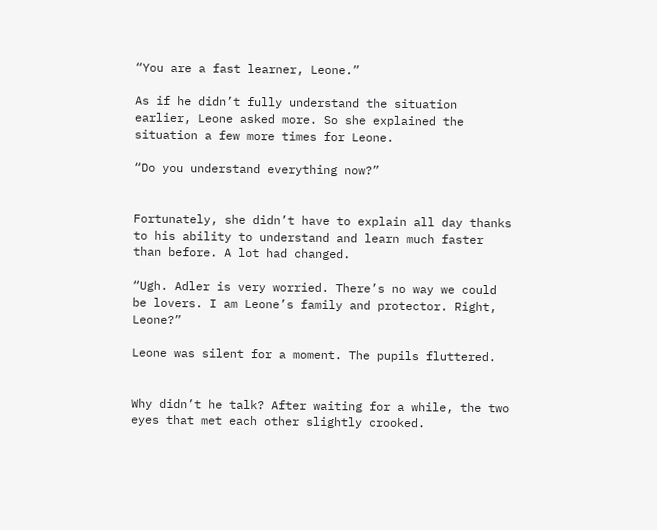“You are a fast learner, Leone.”

As if he didn’t fully understand the situation earlier, Leone asked more. So she explained the situation a few more times for Leone.

“Do you understand everything now?”


Fortunately, she didn’t have to explain all day thanks to his ability to understand and learn much faster than before. A lot had changed.

“Ugh. Adler is very worried. There’s no way we could be lovers. I am Leone’s family and protector. Right, Leone?”

Leone was silent for a moment. The pupils fluttered.


Why didn’t he talk? After waiting for a while, the two eyes that met each other slightly crooked.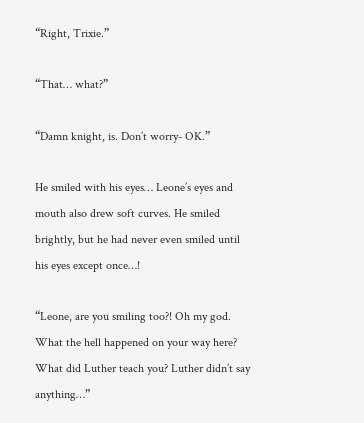“Right, Trixie.”

“That… what?”

“Damn knight, is. Don’t worry- OK.”

He smiled with his eyes… Leone’s eyes and mouth also drew soft curves. He smiled brightly, but he had never even smiled until his eyes except once…!

“Leone, are you smiling too?! Oh my god. What the hell happened on your way here? What did Luther teach you? Luther didn’t say anything…”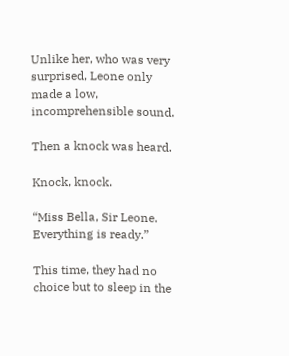Unlike her, who was very surprised, Leone only made a low, incomprehensible sound.

Then a knock was heard.

Knock, knock.

“Miss Bella, Sir Leone. Everything is ready.”

This time, they had no choice but to sleep in the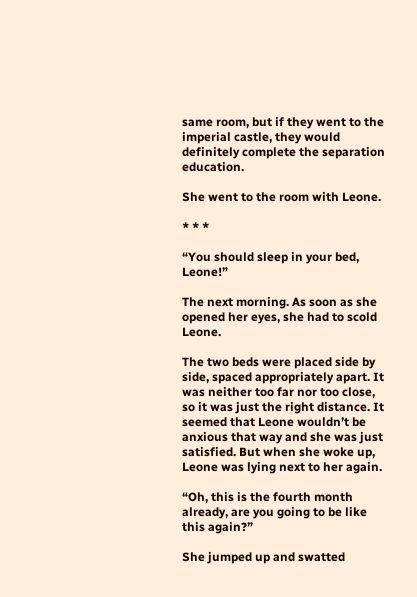same room, but if they went to the imperial castle, they would definitely complete the separation education.

She went to the room with Leone.

* * *

“You should sleep in your bed, Leone!”

The next morning. As soon as she opened her eyes, she had to scold Leone.

The two beds were placed side by side, spaced appropriately apart. It was neither too far nor too close, so it was just the right distance. It seemed that Leone wouldn’t be anxious that way and she was just satisfied. But when she woke up, Leone was lying next to her again.

“Oh, this is the fourth month already, are you going to be like this again?”

She jumped up and swatted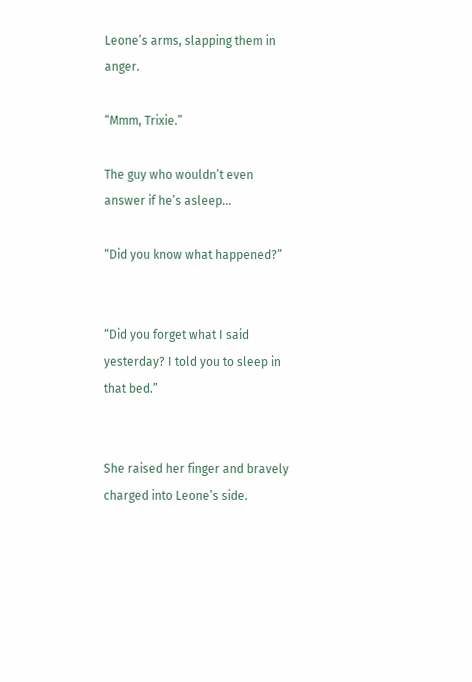Leone’s arms, slapping them in anger.

“Mmm, Trixie.”

The guy who wouldn’t even answer if he’s asleep…

“Did you know what happened?”


“Did you forget what I said yesterday? I told you to sleep in that bed.”


She raised her finger and bravely charged into Leone’s side.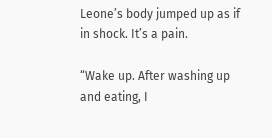Leone’s body jumped up as if in shock. It’s a pain.

“Wake up. After washing up and eating, I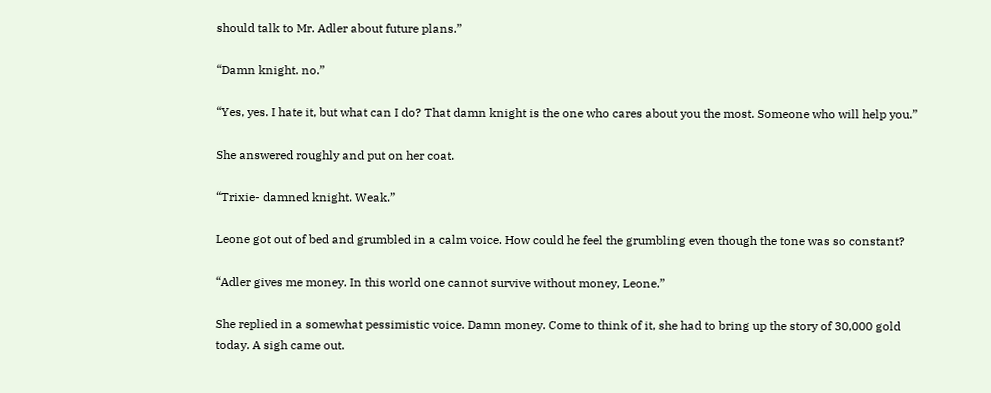should talk to Mr. Adler about future plans.”

“Damn knight. no.”

“Yes, yes. I hate it, but what can I do? That damn knight is the one who cares about you the most. Someone who will help you.”

She answered roughly and put on her coat.

“Trixie- damned knight. Weak.”

Leone got out of bed and grumbled in a calm voice. How could he feel the grumbling even though the tone was so constant?

“Adler gives me money. In this world one cannot survive without money, Leone.”

She replied in a somewhat pessimistic voice. Damn money. Come to think of it, she had to bring up the story of 30,000 gold today. A sigh came out.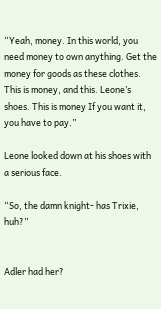“Yeah, money. In this world, you need money to own anything. Get the money for goods as these clothes. This is money, and this. Leone’s shoes. This is money If you want it, you have to pay.”

Leone looked down at his shoes with a serious face.

“So, the damn knight- has Trixie, huh?”


Adler had her?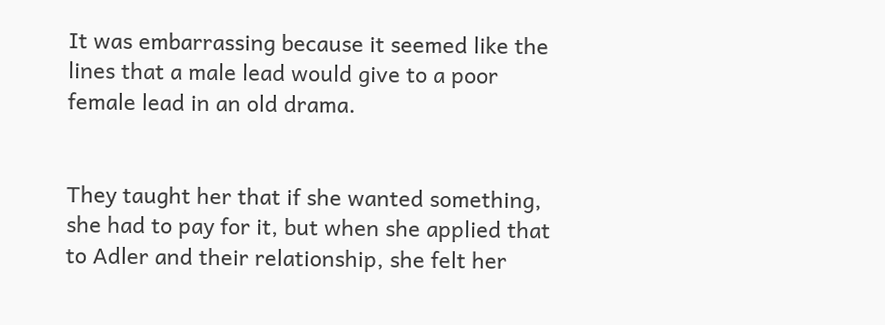It was embarrassing because it seemed like the lines that a male lead would give to a poor female lead in an old drama.


They taught her that if she wanted something, she had to pay for it, but when she applied that to Adler and their relationship, she felt her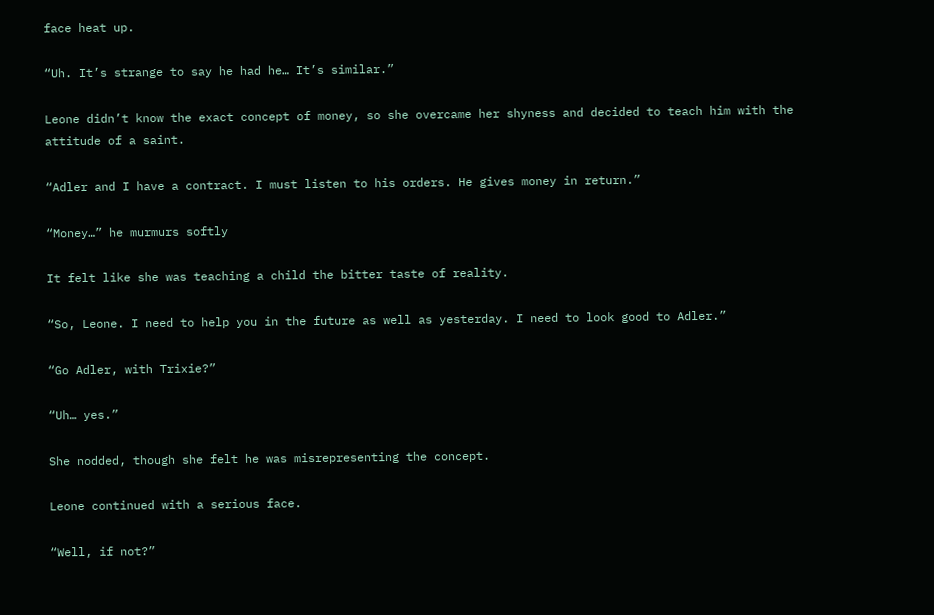face heat up.

“Uh. It’s strange to say he had he… It’s similar.”

Leone didn’t know the exact concept of money, so she overcame her shyness and decided to teach him with the attitude of a saint.

“Adler and I have a contract. I must listen to his orders. He gives money in return.”

“Money…” he murmurs softly

It felt like she was teaching a child the bitter taste of reality.

“So, Leone. I need to help you in the future as well as yesterday. I need to look good to Adler.”

“Go Adler, with Trixie?”

“Uh… yes.”

She nodded, though she felt he was misrepresenting the concept.

Leone continued with a serious face.

“Well, if not?”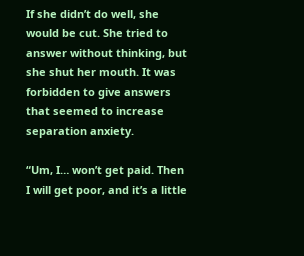If she didn’t do well, she would be cut. She tried to answer without thinking, but she shut her mouth. It was forbidden to give answers that seemed to increase separation anxiety.

“Um, I… won’t get paid. Then I will get poor, and it’s a little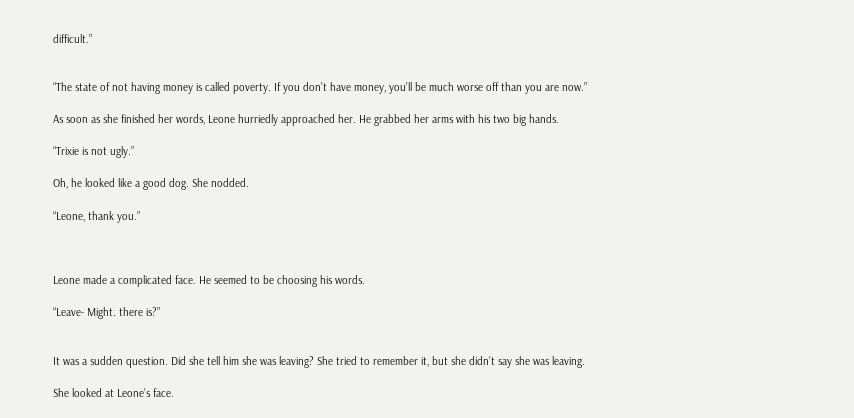difficult.”


“The state of not having money is called poverty. If you don’t have money, you’ll be much worse off than you are now.”

As soon as she finished her words, Leone hurriedly approached her. He grabbed her arms with his two big hands.

“Trixie is not ugly.”

Oh, he looked like a good dog. She nodded.

“Leone, thank you.”



Leone made a complicated face. He seemed to be choosing his words.

“Leave- Might. there is?”


It was a sudden question. Did she tell him she was leaving? She tried to remember it, but she didn’t say she was leaving.

She looked at Leone’s face.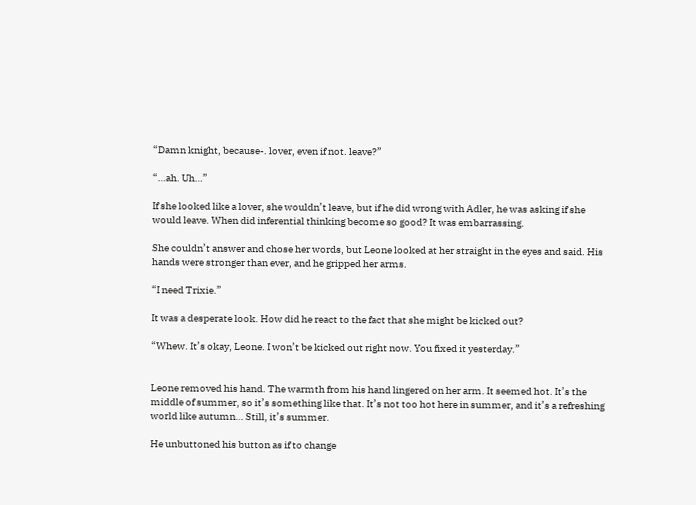“Damn knight, because-. lover, even if not. leave?”

“…ah. Uh…”

If she looked like a lover, she wouldn’t leave, but if he did wrong with Adler, he was asking if she would leave. When did inferential thinking become so good? It was embarrassing.

She couldn’t answer and chose her words, but Leone looked at her straight in the eyes and said. His hands were stronger than ever, and he gripped her arms.

“I need Trixie.”

It was a desperate look. How did he react to the fact that she might be kicked out?

“Whew. It’s okay, Leone. I won’t be kicked out right now. You fixed it yesterday.”


Leone removed his hand. The warmth from his hand lingered on her arm. It seemed hot. It’s the middle of summer, so it’s something like that. It’s not too hot here in summer, and it’s a refreshing world like autumn… Still, it’s summer.

He unbuttoned his button as if to change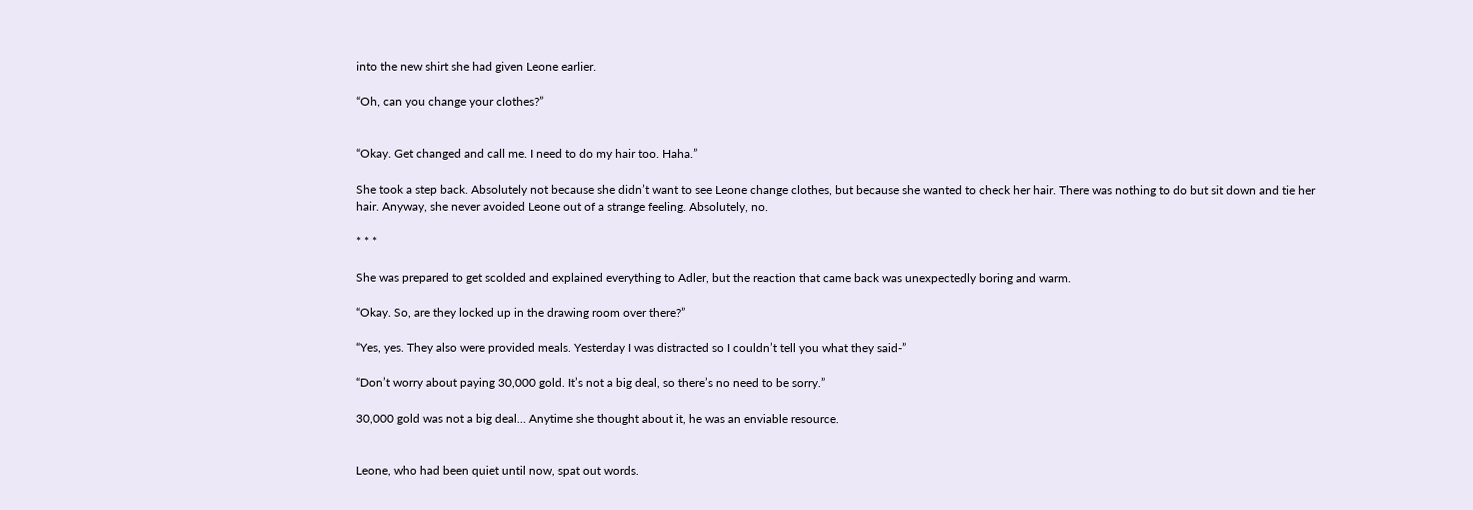into the new shirt she had given Leone earlier.

“Oh, can you change your clothes?”


“Okay. Get changed and call me. I need to do my hair too. Haha.”

She took a step back. Absolutely not because she didn’t want to see Leone change clothes, but because she wanted to check her hair. There was nothing to do but sit down and tie her hair. Anyway, she never avoided Leone out of a strange feeling. Absolutely, no.

* * *

She was prepared to get scolded and explained everything to Adler, but the reaction that came back was unexpectedly boring and warm.

“Okay. So, are they locked up in the drawing room over there?”

“Yes, yes. They also were provided meals. Yesterday I was distracted so I couldn’t tell you what they said-”

“Don’t worry about paying 30,000 gold. It’s not a big deal, so there’s no need to be sorry.”

30,000 gold was not a big deal… Anytime she thought about it, he was an enviable resource.


Leone, who had been quiet until now, spat out words.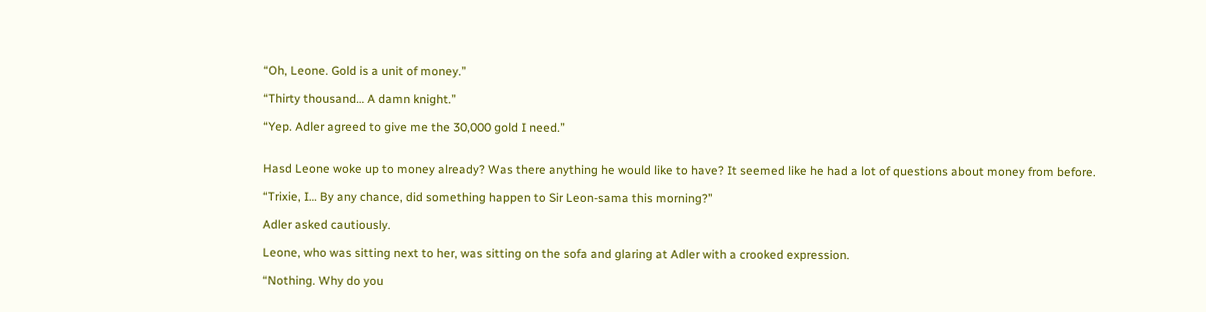“Oh, Leone. Gold is a unit of money.”

“Thirty thousand… A damn knight.”

“Yep. Adler agreed to give me the 30,000 gold I need.”


Hasd Leone woke up to money already? Was there anything he would like to have? It seemed like he had a lot of questions about money from before.

“Trixie, I… By any chance, did something happen to Sir Leon-sama this morning?”

Adler asked cautiously.

Leone, who was sitting next to her, was sitting on the sofa and glaring at Adler with a crooked expression.

“Nothing. Why do you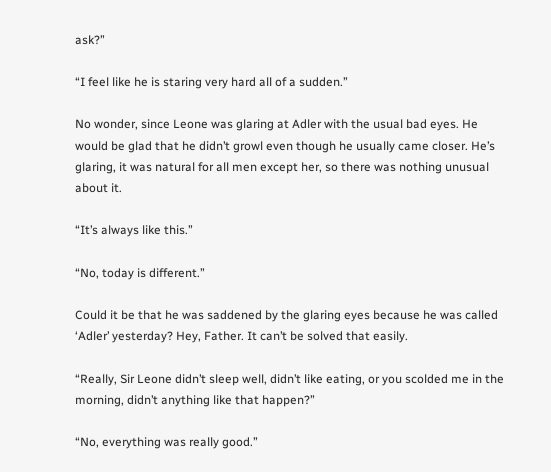ask?”

“I feel like he is staring very hard all of a sudden.”

No wonder, since Leone was glaring at Adler with the usual bad eyes. He would be glad that he didn’t growl even though he usually came closer. He’s glaring, it was natural for all men except her, so there was nothing unusual about it.

“It’s always like this.”

“No, today is different.”

Could it be that he was saddened by the glaring eyes because he was called ‘Adler’ yesterday? Hey, Father. It can’t be solved that easily.

“Really, Sir Leone didn’t sleep well, didn’t like eating, or you scolded me in the morning, didn’t anything like that happen?”

“No, everything was really good.”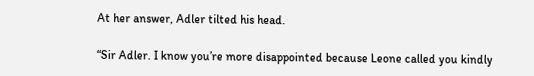At her answer, Adler tilted his head.

“Sir Adler. I know you’re more disappointed because Leone called you kindly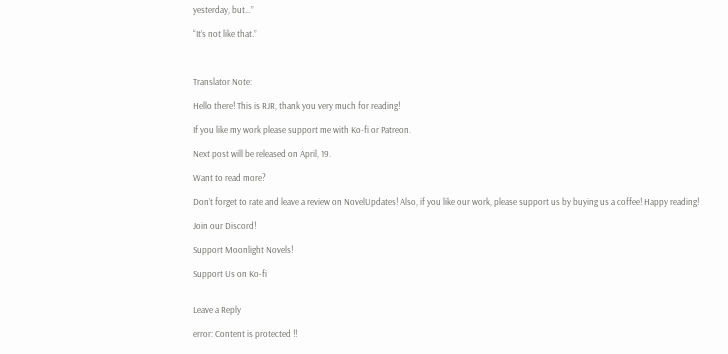yesterday, but…”

“It’s not like that.”



Translator Note:

Hello there! This is RJR, thank you very much for reading!

If you like my work please support me with Ko-fi or Patreon.

Next post will be released on April, 19.

Want to read more?

Don’t forget to rate and leave a review on NovelUpdates! Also, if you like our work, please support us by buying us a coffee! Happy reading!

Join our Discord!

Support Moonlight Novels!

Support Us on Ko-fi


Leave a Reply

error: Content is protected !!